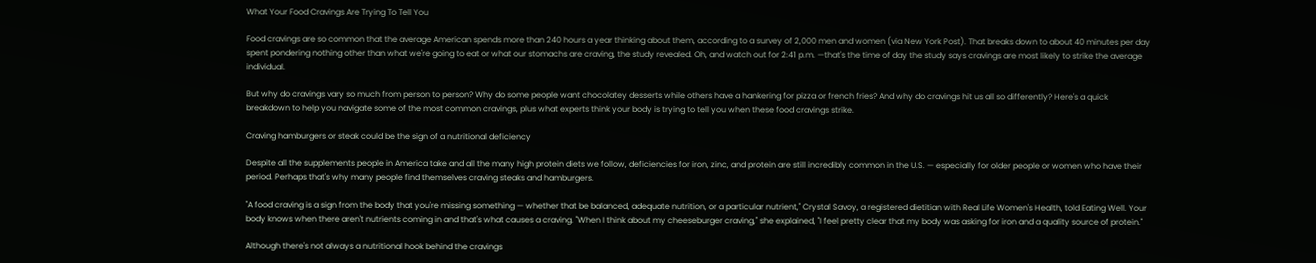What Your Food Cravings Are Trying To Tell You

Food cravings are so common that the average American spends more than 240 hours a year thinking about them, according to a survey of 2,000 men and women (via New York Post). That breaks down to about 40 minutes per day spent pondering nothing other than what we're going to eat or what our stomachs are craving, the study revealed. Oh, and watch out for 2:41 p.m. —that's the time of day the study says cravings are most likely to strike the average individual.

But why do cravings vary so much from person to person? Why do some people want chocolatey desserts while others have a hankering for pizza or french fries? And why do cravings hit us all so differently? Here's a quick breakdown to help you navigate some of the most common cravings, plus what experts think your body is trying to tell you when these food cravings strike.

Craving hamburgers or steak could be the sign of a nutritional deficiency

Despite all the supplements people in America take and all the many high protein diets we follow, deficiencies for iron, zinc, and protein are still incredibly common in the U.S. — especially for older people or women who have their period. Perhaps that's why many people find themselves craving steaks and hamburgers.

"A food craving is a sign from the body that you're missing something — whether that be balanced, adequate nutrition, or a particular nutrient," Crystal Savoy, a registered dietitian with Real Life Women's Health, told Eating Well. Your body knows when there aren't nutrients coming in and that's what causes a craving. "When I think about my cheeseburger craving," she explained, "I feel pretty clear that my body was asking for iron and a quality source of protein."

Although there's not always a nutritional hook behind the cravings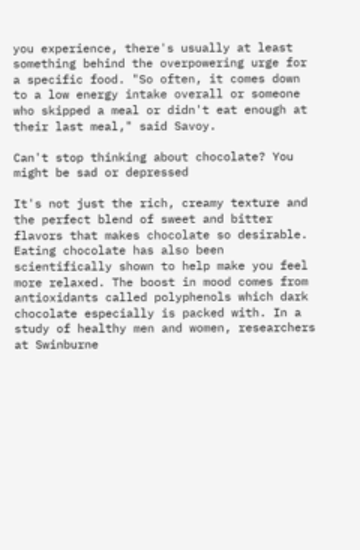you experience, there's usually at least something behind the overpowering urge for a specific food. "So often, it comes down to a low energy intake overall or someone who skipped a meal or didn't eat enough at their last meal," said Savoy.

Can't stop thinking about chocolate? You might be sad or depressed

It's not just the rich, creamy texture and the perfect blend of sweet and bitter flavors that makes chocolate so desirable. Eating chocolate has also been scientifically shown to help make you feel more relaxed. The boost in mood comes from antioxidants called polyphenols which dark chocolate especially is packed with. In a study of healthy men and women, researchers at Swinburne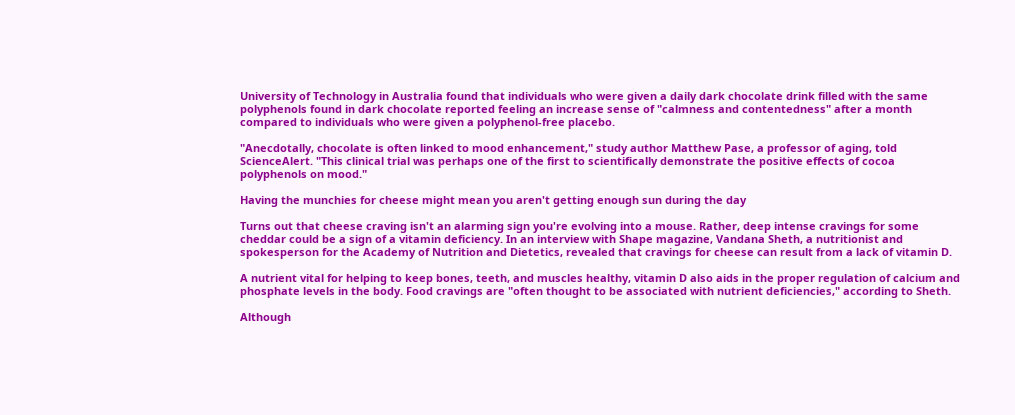University of Technology in Australia found that individuals who were given a daily dark chocolate drink filled with the same polyphenols found in dark chocolate reported feeling an increase sense of "calmness and contentedness" after a month compared to individuals who were given a polyphenol-free placebo.

"Anecdotally, chocolate is often linked to mood enhancement," study author Matthew Pase, a professor of aging, told ScienceAlert. "This clinical trial was perhaps one of the first to scientifically demonstrate the positive effects of cocoa polyphenols on mood."

Having the munchies for cheese might mean you aren't getting enough sun during the day

Turns out that cheese craving isn't an alarming sign you're evolving into a mouse. Rather, deep intense cravings for some cheddar could be a sign of a vitamin deficiency. In an interview with Shape magazine, Vandana Sheth, a nutritionist and spokesperson for the Academy of Nutrition and Dietetics, revealed that cravings for cheese can result from a lack of vitamin D.

A nutrient vital for helping to keep bones, teeth, and muscles healthy, vitamin D also aids in the proper regulation of calcium and phosphate levels in the body. Food cravings are "often thought to be associated with nutrient deficiencies," according to Sheth.

Although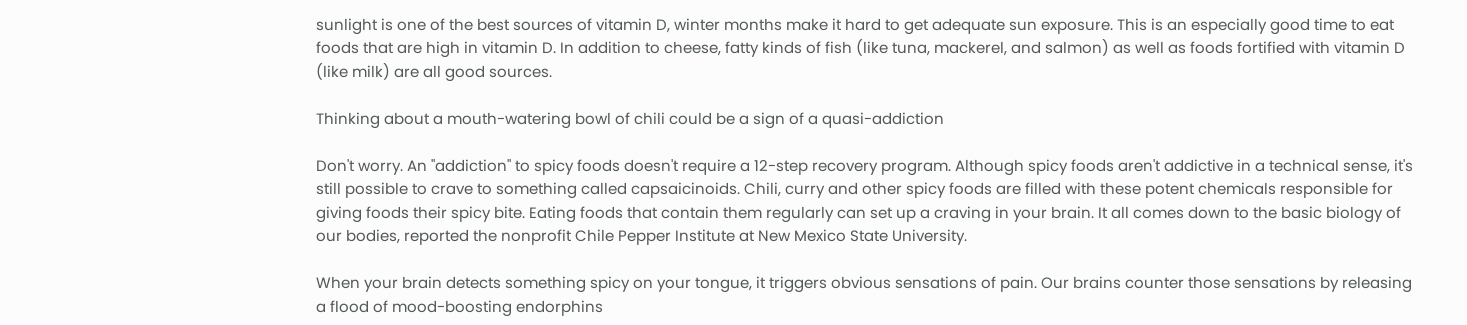sunlight is one of the best sources of vitamin D, winter months make it hard to get adequate sun exposure. This is an especially good time to eat foods that are high in vitamin D. In addition to cheese, fatty kinds of fish (like tuna, mackerel, and salmon) as well as foods fortified with vitamin D (like milk) are all good sources.

Thinking about a mouth-watering bowl of chili could be a sign of a quasi-addiction

Don't worry. An "addiction" to spicy foods doesn't require a 12-step recovery program. Although spicy foods aren't addictive in a technical sense, it's still possible to crave to something called capsaicinoids. Chili, curry and other spicy foods are filled with these potent chemicals responsible for giving foods their spicy bite. Eating foods that contain them regularly can set up a craving in your brain. It all comes down to the basic biology of our bodies, reported the nonprofit Chile Pepper Institute at New Mexico State University.

When your brain detects something spicy on your tongue, it triggers obvious sensations of pain. Our brains counter those sensations by releasing a flood of mood-boosting endorphins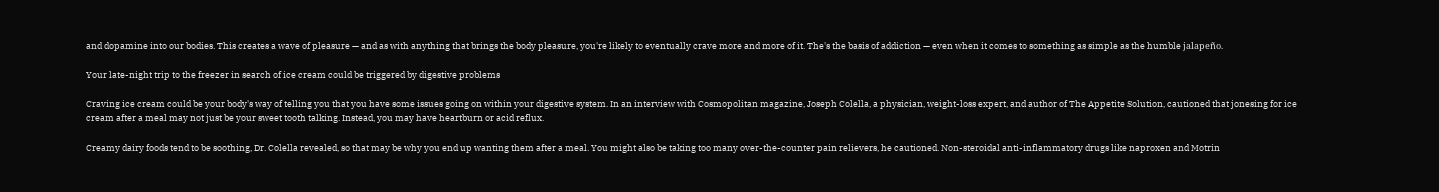and dopamine into our bodies. This creates a wave of pleasure — and as with anything that brings the body pleasure, you're likely to eventually crave more and more of it. The's the basis of addiction — even when it comes to something as simple as the humble jalapeño.

Your late-night trip to the freezer in search of ice cream could be triggered by digestive problems

Craving ice cream could be your body's way of telling you that you have some issues going on within your digestive system. In an interview with Cosmopolitan magazine, Joseph Colella, a physician, weight-loss expert, and author of The Appetite Solution, cautioned that jonesing for ice cream after a meal may not just be your sweet tooth talking. Instead, you may have heartburn or acid reflux.

Creamy dairy foods tend to be soothing, Dr. Colella revealed, so that may be why you end up wanting them after a meal. You might also be taking too many over-the-counter pain relievers, he cautioned. Non-steroidal anti-inflammatory drugs like naproxen and Motrin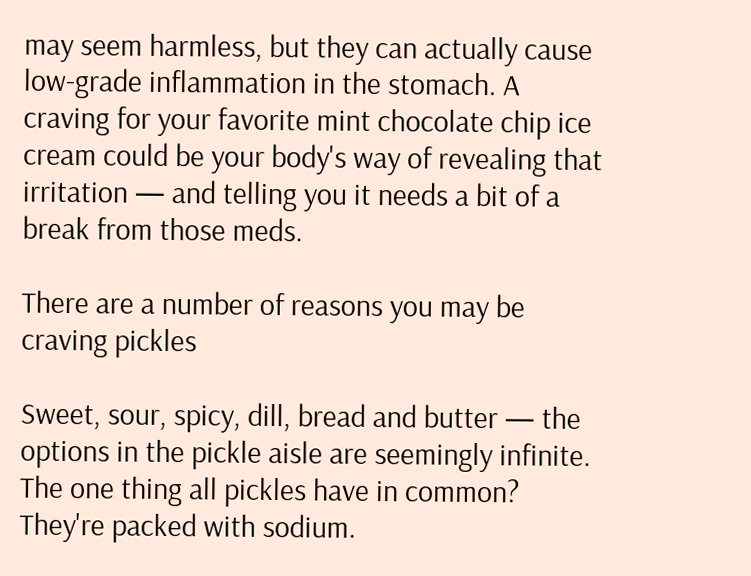may seem harmless, but they can actually cause low-grade inflammation in the stomach. A craving for your favorite mint chocolate chip ice cream could be your body's way of revealing that irritation — and telling you it needs a bit of a break from those meds.

There are a number of reasons you may be craving pickles

Sweet, sour, spicy, dill, bread and butter — the options in the pickle aisle are seemingly infinite. The one thing all pickles have in common? They're packed with sodium.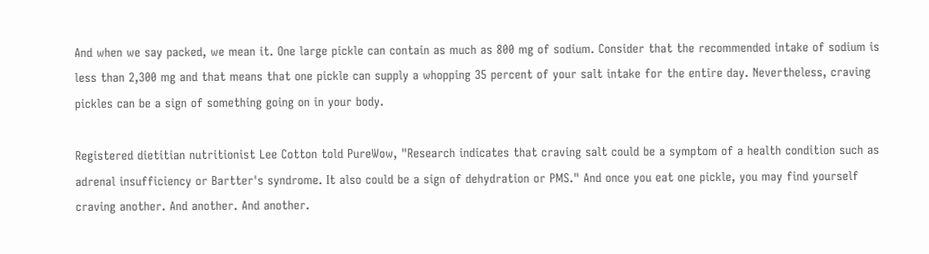And when we say packed, we mean it. One large pickle can contain as much as 800 mg of sodium. Consider that the recommended intake of sodium is less than 2,300 mg and that means that one pickle can supply a whopping 35 percent of your salt intake for the entire day. Nevertheless, craving pickles can be a sign of something going on in your body.

Registered dietitian nutritionist Lee Cotton told PureWow, "Research indicates that craving salt could be a symptom of a health condition such as adrenal insufficiency or Bartter's syndrome. It also could be a sign of dehydration or PMS." And once you eat one pickle, you may find yourself craving another. And another. And another.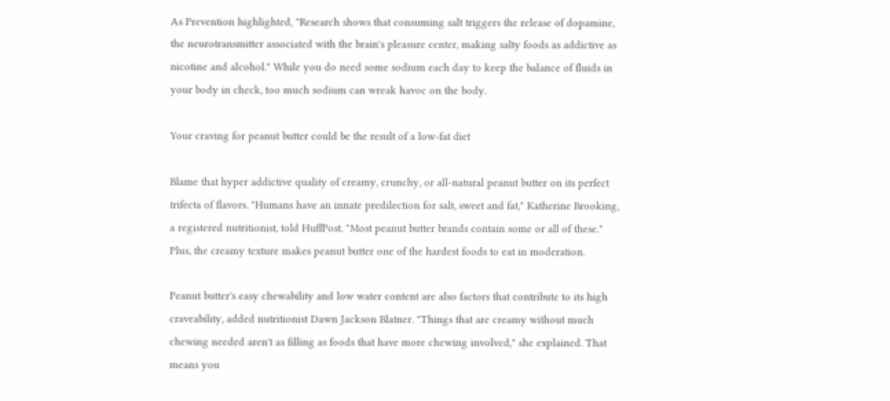As Prevention highlighted, "Research shows that consuming salt triggers the release of dopamine, the neurotransmitter associated with the brain's pleasure center, making salty foods as addictive as nicotine and alcohol." While you do need some sodium each day to keep the balance of fluids in your body in check, too much sodium can wreak havoc on the body.

Your craving for peanut butter could be the result of a low-fat diet

Blame that hyper addictive quality of creamy, crunchy, or all-natural peanut butter on its perfect trifecta of flavors. "Humans have an innate predilection for salt, sweet and fat," Katherine Brooking, a registered nutritionist, told HuffPost. "Most peanut butter brands contain some or all of these." Plus, the creamy texture makes peanut butter one of the hardest foods to eat in moderation.

Peanut butter's easy chewability and low water content are also factors that contribute to its high craveability, added nutritionist Dawn Jackson Blatner. "Things that are creamy without much chewing needed aren't as filling as foods that have more chewing involved," she explained. That means you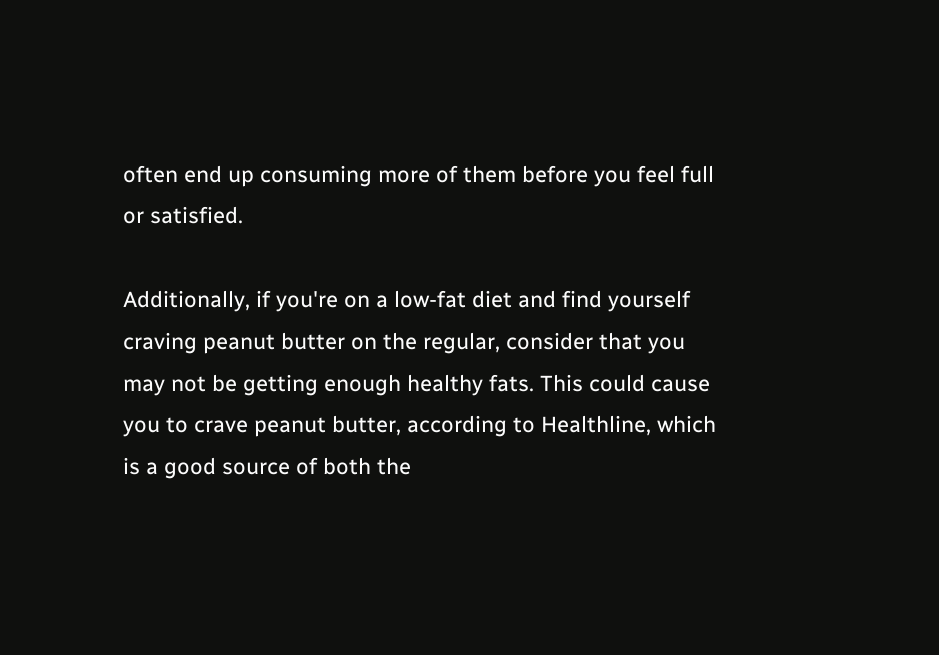often end up consuming more of them before you feel full or satisfied.

Additionally, if you're on a low-fat diet and find yourself craving peanut butter on the regular, consider that you may not be getting enough healthy fats. This could cause you to crave peanut butter, according to Healthline, which is a good source of both the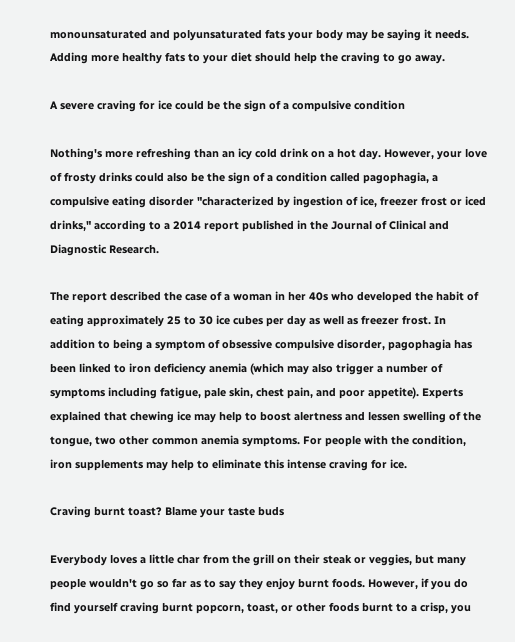monounsaturated and polyunsaturated fats your body may be saying it needs. Adding more healthy fats to your diet should help the craving to go away.

A severe craving for ice could be the sign of a compulsive condition

Nothing's more refreshing than an icy cold drink on a hot day. However, your love of frosty drinks could also be the sign of a condition called pagophagia, a compulsive eating disorder "characterized by ingestion of ice, freezer frost or iced drinks," according to a 2014 report published in the Journal of Clinical and Diagnostic Research.

The report described the case of a woman in her 40s who developed the habit of eating approximately 25 to 30 ice cubes per day as well as freezer frost. In addition to being a symptom of obsessive compulsive disorder, pagophagia has been linked to iron deficiency anemia (which may also trigger a number of symptoms including fatigue, pale skin, chest pain, and poor appetite). Experts explained that chewing ice may help to boost alertness and lessen swelling of the tongue, two other common anemia symptoms. For people with the condition, iron supplements may help to eliminate this intense craving for ice.

Craving burnt toast? Blame your taste buds

Everybody loves a little char from the grill on their steak or veggies, but many people wouldn't go so far as to say they enjoy burnt foods. However, if you do find yourself craving burnt popcorn, toast, or other foods burnt to a crisp, you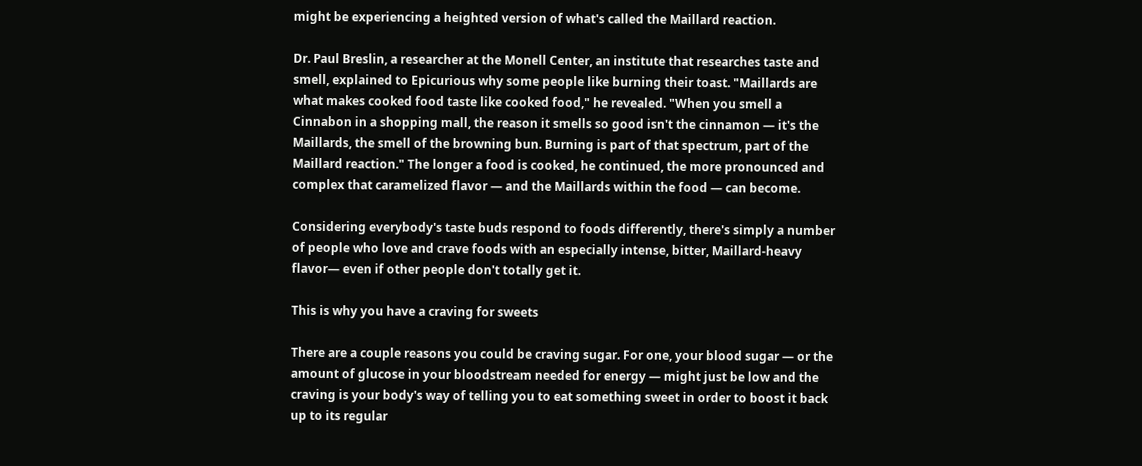might be experiencing a heighted version of what's called the Maillard reaction.

Dr. Paul Breslin, a researcher at the Monell Center, an institute that researches taste and smell, explained to Epicurious why some people like burning their toast. "Maillards are what makes cooked food taste like cooked food," he revealed. "When you smell a Cinnabon in a shopping mall, the reason it smells so good isn't the cinnamon — it's the Maillards, the smell of the browning bun. Burning is part of that spectrum, part of the Maillard reaction." The longer a food is cooked, he continued, the more pronounced and complex that caramelized flavor — and the Maillards within the food — can become.

Considering everybody's taste buds respond to foods differently, there's simply a number of people who love and crave foods with an especially intense, bitter, Maillard-heavy flavor— even if other people don't totally get it.

This is why you have a craving for sweets

There are a couple reasons you could be craving sugar. For one, your blood sugar — or the amount of glucose in your bloodstream needed for energy — might just be low and the craving is your body's way of telling you to eat something sweet in order to boost it back up to its regular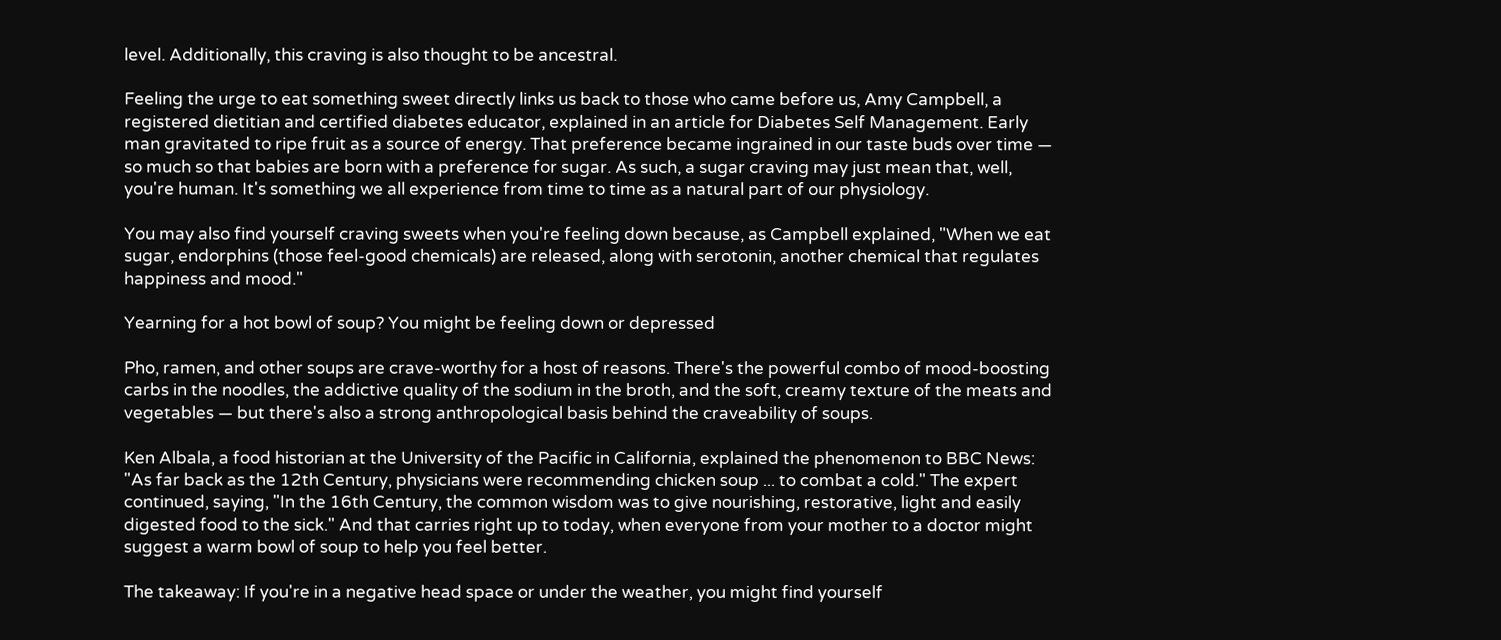level. Additionally, this craving is also thought to be ancestral.

Feeling the urge to eat something sweet directly links us back to those who came before us, Amy Campbell, a registered dietitian and certified diabetes educator, explained in an article for Diabetes Self Management. Early man gravitated to ripe fruit as a source of energy. That preference became ingrained in our taste buds over time — so much so that babies are born with a preference for sugar. As such, a sugar craving may just mean that, well, you're human. It's something we all experience from time to time as a natural part of our physiology.

You may also find yourself craving sweets when you're feeling down because, as Campbell explained, "When we eat sugar, endorphins (those feel-good chemicals) are released, along with serotonin, another chemical that regulates happiness and mood."

Yearning for a hot bowl of soup? You might be feeling down or depressed

Pho, ramen, and other soups are crave-worthy for a host of reasons. There's the powerful combo of mood-boosting carbs in the noodles, the addictive quality of the sodium in the broth, and the soft, creamy texture of the meats and vegetables — but there's also a strong anthropological basis behind the craveability of soups.

Ken Albala, a food historian at the University of the Pacific in California, explained the phenomenon to BBC News: "As far back as the 12th Century, physicians were recommending chicken soup ... to combat a cold." The expert continued, saying, "In the 16th Century, the common wisdom was to give nourishing, restorative, light and easily digested food to the sick." And that carries right up to today, when everyone from your mother to a doctor might suggest a warm bowl of soup to help you feel better.

The takeaway: If you're in a negative head space or under the weather, you might find yourself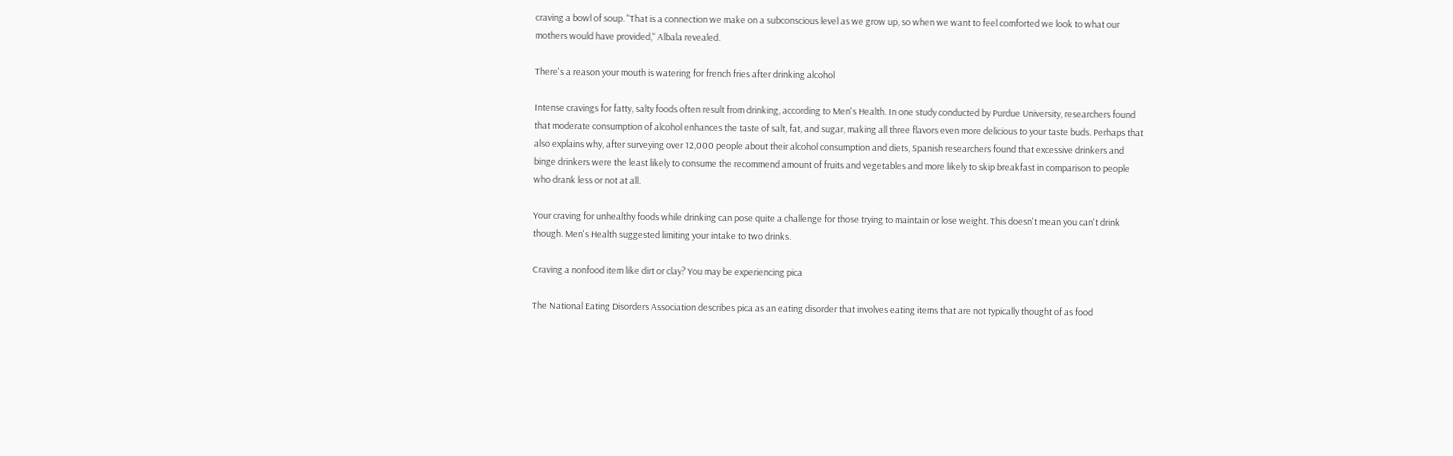craving a bowl of soup. "That is a connection we make on a subconscious level as we grow up, so when we want to feel comforted we look to what our mothers would have provided," Albala revealed.

There's a reason your mouth is watering for french fries after drinking alcohol

Intense cravings for fatty, salty foods often result from drinking, according to Men's Health. In one study conducted by Purdue University, researchers found that moderate consumption of alcohol enhances the taste of salt, fat, and sugar, making all three flavors even more delicious to your taste buds. Perhaps that also explains why, after surveying over 12,000 people about their alcohol consumption and diets, Spanish researchers found that excessive drinkers and binge drinkers were the least likely to consume the recommend amount of fruits and vegetables and more likely to skip breakfast in comparison to people who drank less or not at all.

Your craving for unhealthy foods while drinking can pose quite a challenge for those trying to maintain or lose weight. This doesn't mean you can't drink though. Men's Health suggested limiting your intake to two drinks.

Craving a nonfood item like dirt or clay? You may be experiencing pica

The National Eating Disorders Association describes pica as an eating disorder that involves eating items that are not typically thought of as food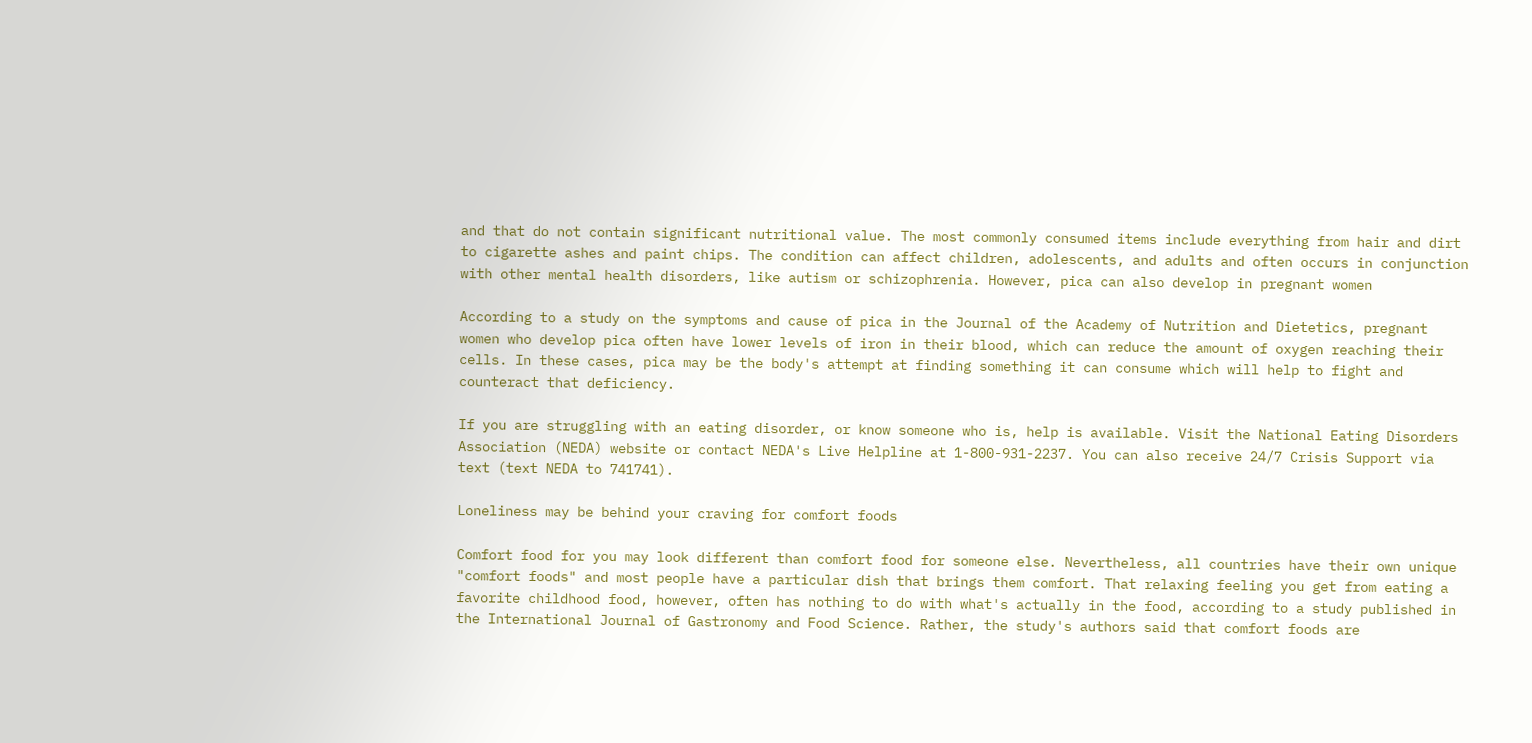and that do not contain significant nutritional value. The most commonly consumed items include everything from hair and dirt to cigarette ashes and paint chips. The condition can affect children, adolescents, and adults and often occurs in conjunction with other mental health disorders, like autism or schizophrenia. However, pica can also develop in pregnant women

According to a study on the symptoms and cause of pica in the Journal of the Academy of Nutrition and Dietetics, pregnant women who develop pica often have lower levels of iron in their blood, which can reduce the amount of oxygen reaching their cells. In these cases, pica may be the body's attempt at finding something it can consume which will help to fight and counteract that deficiency.

If you are struggling with an eating disorder, or know someone who is, help is available. Visit the National Eating Disorders Association (NEDA) website or contact NEDA's Live Helpline at 1-800-931-2237. You can also receive 24/7 Crisis Support via text (text NEDA to 741741).

Loneliness may be behind your craving for comfort foods

Comfort food for you may look different than comfort food for someone else. Nevertheless, all countries have their own unique "comfort foods" and most people have a particular dish that brings them comfort. That relaxing feeling you get from eating a favorite childhood food, however, often has nothing to do with what's actually in the food, according to a study published in the International Journal of Gastronomy and Food Science. Rather, the study's authors said that comfort foods are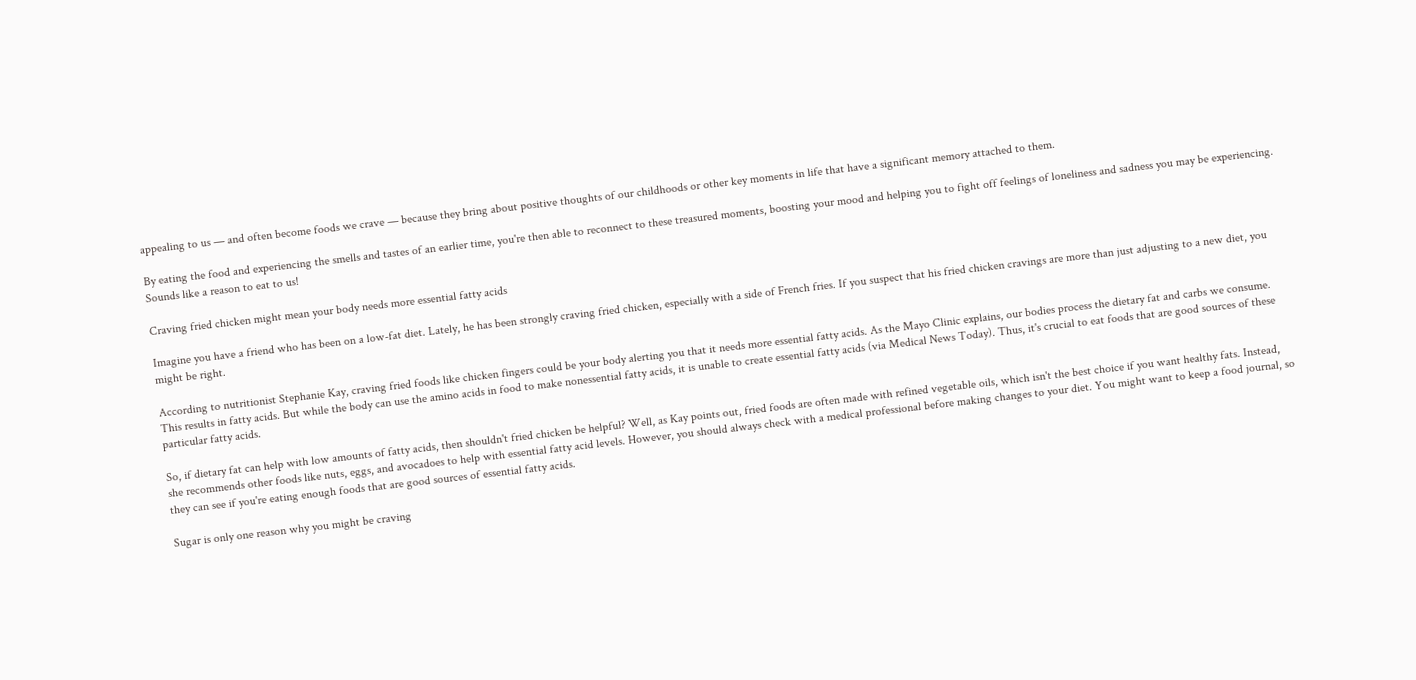appealing to us — and often become foods we crave — because they bring about positive thoughts of our childhoods or other key moments in life that have a significant memory attached to them.

By eating the food and experiencing the smells and tastes of an earlier time, you're then able to reconnect to these treasured moments, boosting your mood and helping you to fight off feelings of loneliness and sadness you may be experiencing. Sounds like a reason to eat to us!

Craving fried chicken might mean your body needs more essential fatty acids

Imagine you have a friend who has been on a low-fat diet. Lately, he has been strongly craving fried chicken, especially with a side of French fries. If you suspect that his fried chicken cravings are more than just adjusting to a new diet, you might be right.

According to nutritionist Stephanie Kay, craving fried foods like chicken fingers could be your body alerting you that it needs more essential fatty acids. As the Mayo Clinic explains, our bodies process the dietary fat and carbs we consume. This results in fatty acids. But while the body can use the amino acids in food to make nonessential fatty acids, it is unable to create essential fatty acids (via Medical News Today). Thus, it's crucial to eat foods that are good sources of these particular fatty acids.

So, if dietary fat can help with low amounts of fatty acids, then shouldn't fried chicken be helpful? Well, as Kay points out, fried foods are often made with refined vegetable oils, which isn't the best choice if you want healthy fats. Instead, she recommends other foods like nuts, eggs, and avocadoes to help with essential fatty acid levels. However, you should always check with a medical professional before making changes to your diet. You might want to keep a food journal, so they can see if you're eating enough foods that are good sources of essential fatty acids.

Sugar is only one reason why you might be craving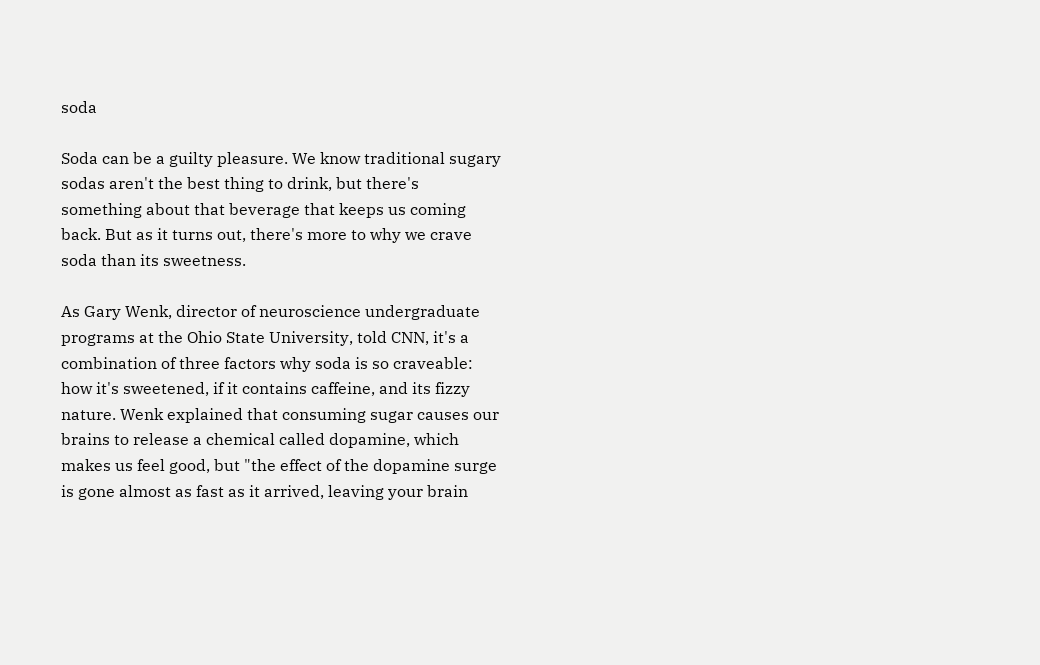soda

Soda can be a guilty pleasure. We know traditional sugary sodas aren't the best thing to drink, but there's something about that beverage that keeps us coming back. But as it turns out, there's more to why we crave soda than its sweetness.

As Gary Wenk, director of neuroscience undergraduate programs at the Ohio State University, told CNN, it's a combination of three factors why soda is so craveable: how it's sweetened, if it contains caffeine, and its fizzy nature. Wenk explained that consuming sugar causes our brains to release a chemical called dopamine, which makes us feel good, but "the effect of the dopamine surge is gone almost as fast as it arrived, leaving your brain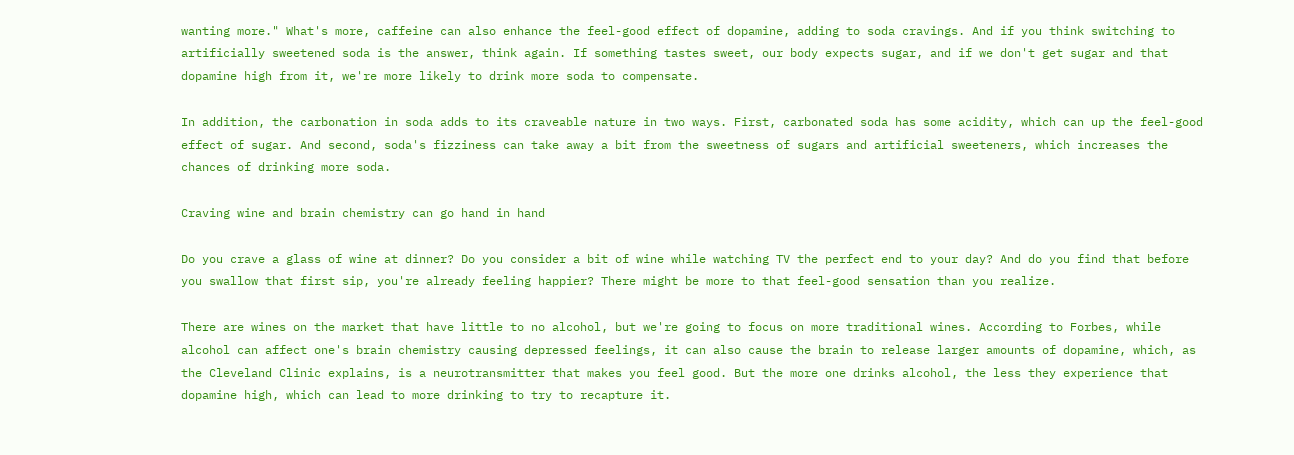wanting more." What's more, caffeine can also enhance the feel-good effect of dopamine, adding to soda cravings. And if you think switching to artificially sweetened soda is the answer, think again. If something tastes sweet, our body expects sugar, and if we don't get sugar and that dopamine high from it, we're more likely to drink more soda to compensate.

In addition, the carbonation in soda adds to its craveable nature in two ways. First, carbonated soda has some acidity, which can up the feel-good effect of sugar. And second, soda's fizziness can take away a bit from the sweetness of sugars and artificial sweeteners, which increases the chances of drinking more soda.

Craving wine and brain chemistry can go hand in hand

Do you crave a glass of wine at dinner? Do you consider a bit of wine while watching TV the perfect end to your day? And do you find that before you swallow that first sip, you're already feeling happier? There might be more to that feel-good sensation than you realize.

There are wines on the market that have little to no alcohol, but we're going to focus on more traditional wines. According to Forbes, while alcohol can affect one's brain chemistry causing depressed feelings, it can also cause the brain to release larger amounts of dopamine, which, as the Cleveland Clinic explains, is a neurotransmitter that makes you feel good. But the more one drinks alcohol, the less they experience that dopamine high, which can lead to more drinking to try to recapture it.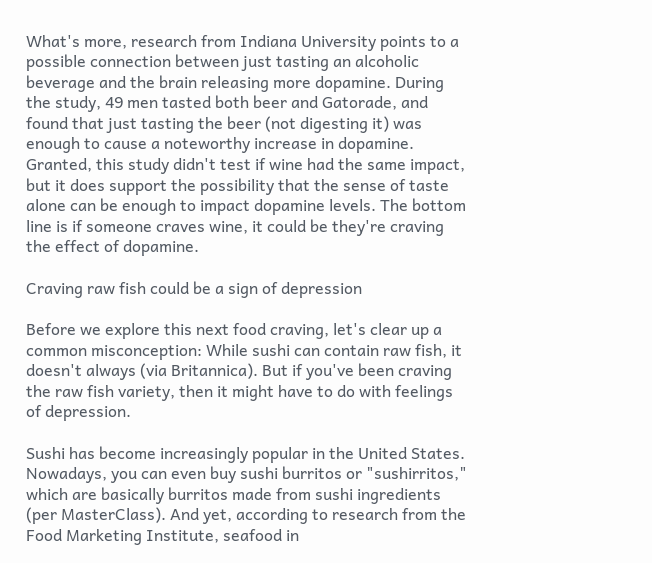What's more, research from Indiana University points to a possible connection between just tasting an alcoholic beverage and the brain releasing more dopamine. During the study, 49 men tasted both beer and Gatorade, and found that just tasting the beer (not digesting it) was enough to cause a noteworthy increase in dopamine. Granted, this study didn't test if wine had the same impact, but it does support the possibility that the sense of taste alone can be enough to impact dopamine levels. The bottom line is if someone craves wine, it could be they're craving the effect of dopamine.

Craving raw fish could be a sign of depression

Before we explore this next food craving, let's clear up a common misconception: While sushi can contain raw fish, it doesn't always (via Britannica). But if you've been craving the raw fish variety, then it might have to do with feelings of depression.

Sushi has become increasingly popular in the United States. Nowadays, you can even buy sushi burritos or "sushirritos," which are basically burritos made from sushi ingredients (per MasterClass). And yet, according to research from the Food Marketing Institute, seafood in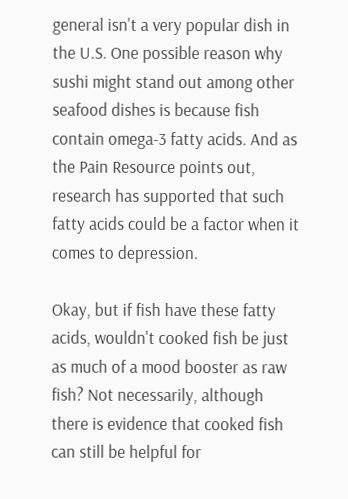general isn't a very popular dish in the U.S. One possible reason why sushi might stand out among other seafood dishes is because fish contain omega-3 fatty acids. And as the Pain Resource points out, research has supported that such fatty acids could be a factor when it comes to depression.

Okay, but if fish have these fatty acids, wouldn't cooked fish be just as much of a mood booster as raw fish? Not necessarily, although there is evidence that cooked fish can still be helpful for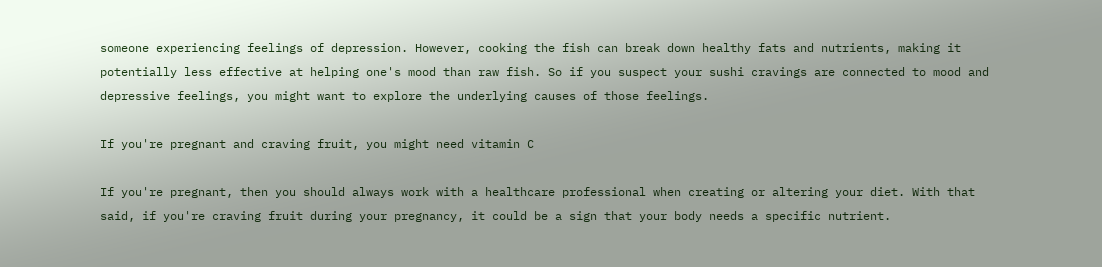someone experiencing feelings of depression. However, cooking the fish can break down healthy fats and nutrients, making it potentially less effective at helping one's mood than raw fish. So if you suspect your sushi cravings are connected to mood and depressive feelings, you might want to explore the underlying causes of those feelings.

If you're pregnant and craving fruit, you might need vitamin C

If you're pregnant, then you should always work with a healthcare professional when creating or altering your diet. With that said, if you're craving fruit during your pregnancy, it could be a sign that your body needs a specific nutrient.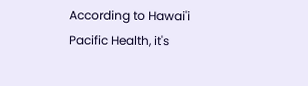According to Hawai'i Pacific Health, it's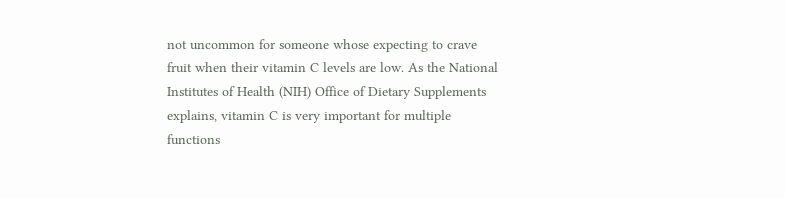not uncommon for someone whose expecting to crave fruit when their vitamin C levels are low. As the National Institutes of Health (NIH) Office of Dietary Supplements explains, vitamin C is very important for multiple functions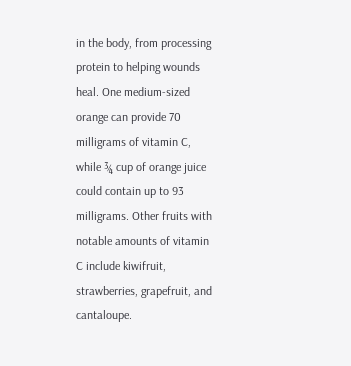in the body, from processing protein to helping wounds heal. One medium-sized orange can provide 70 milligrams of vitamin C, while ¾ cup of orange juice could contain up to 93 milligrams. Other fruits with notable amounts of vitamin C include kiwifruit, strawberries, grapefruit, and cantaloupe.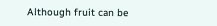Although fruit can be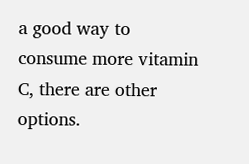a good way to consume more vitamin C, there are other options.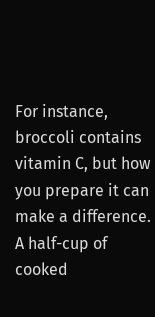For instance, broccoli contains vitamin C, but how you prepare it can make a difference. A half-cup of cooked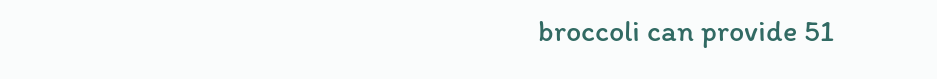broccoli can provide 51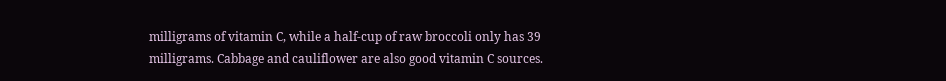milligrams of vitamin C, while a half-cup of raw broccoli only has 39 milligrams. Cabbage and cauliflower are also good vitamin C sources.